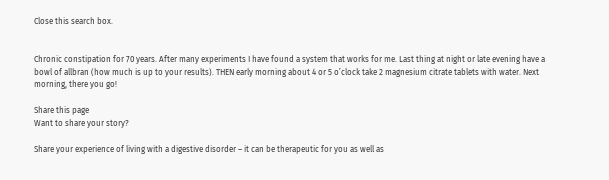Close this search box.


Chronic constipation for 70 years. After many experiments I have found a system that works for me. Last thing at night or late evening have a bowl of allbran (how much is up to your results). THEN early morning about 4 or 5 o’clock take 2 magnesium citrate tablets with water. Next morning, there you go!

Share this page
Want to share your story?

Share your experience of living with a digestive disorder – it can be therapeutic for you as well as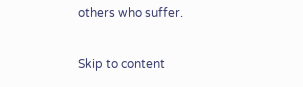others who suffer.

Skip to content